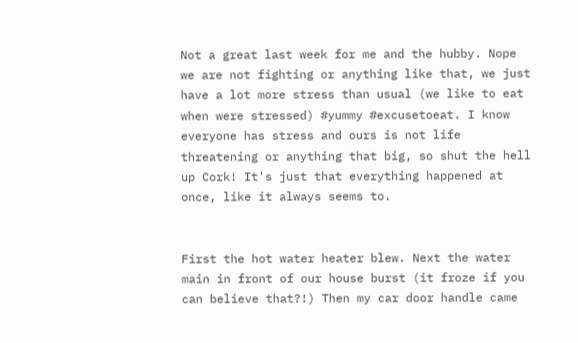Not a great last week for me and the hubby. Nope we are not fighting or anything like that, we just have a lot more stress than usual (we like to eat when were stressed) #yummy #excusetoeat. I know everyone has stress and ours is not life threatening or anything that big, so shut the hell up Cork! It's just that everything happened at once, like it always seems to.


First the hot water heater blew. Next the water main in front of our house burst (it froze if you can believe that?!) Then my car door handle came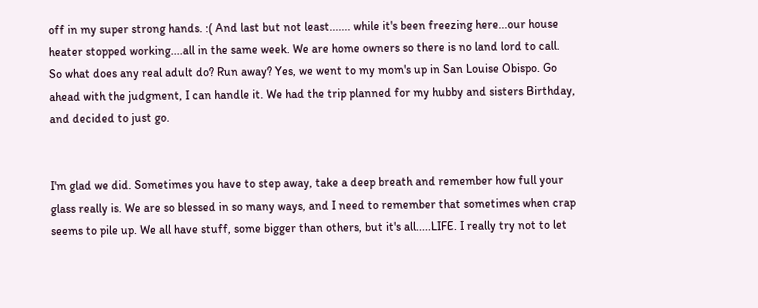off in my super strong hands. :( And last but not least....... while it's been freezing here...our house heater stopped working....all in the same week. We are home owners so there is no land lord to call. So what does any real adult do? Run away? Yes, we went to my mom's up in San Louise Obispo. Go ahead with the judgment, I can handle it. We had the trip planned for my hubby and sisters Birthday, and decided to just go.


I'm glad we did. Sometimes you have to step away, take a deep breath and remember how full your glass really is. We are so blessed in so many ways, and I need to remember that sometimes when crap seems to pile up. We all have stuff, some bigger than others, but it's all.....LIFE. I really try not to let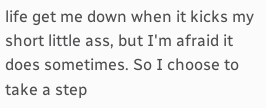life get me down when it kicks my short little ass, but I'm afraid it does sometimes. So I choose to take a step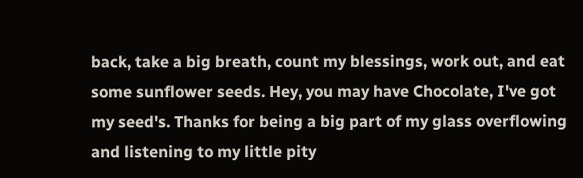back, take a big breath, count my blessings, work out, and eat some sunflower seeds. Hey, you may have Chocolate, I've got my seed's. Thanks for being a big part of my glass overflowing and listening to my little pity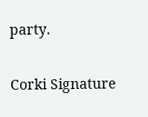party.


Corki Signature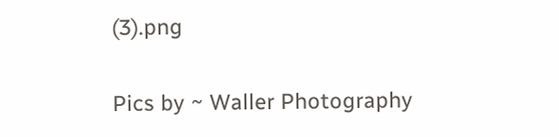(3).png

Pics by ~ Waller Photography